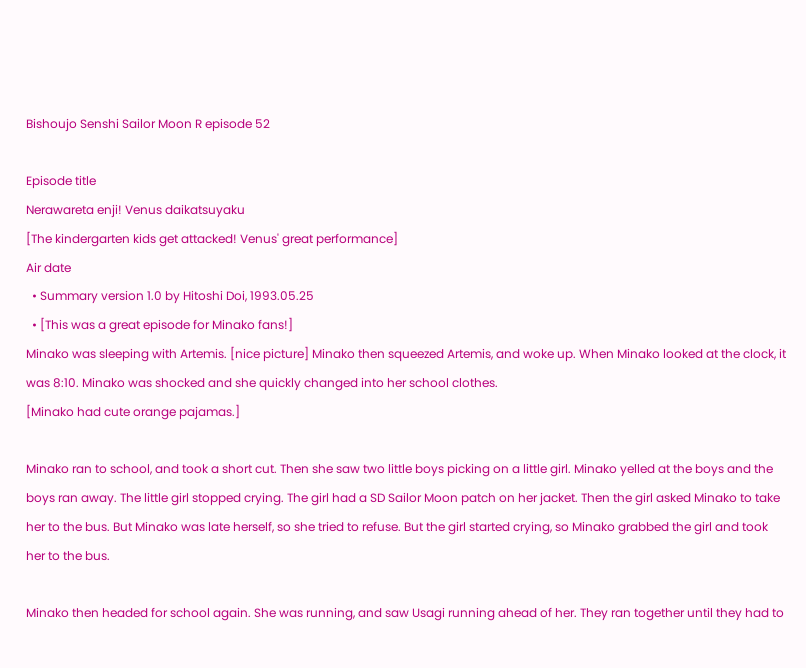Bishoujo Senshi Sailor Moon R episode 52

Episode title
Nerawareta enji! Venus daikatsuyaku
[The kindergarten kids get attacked! Venus' great performance]
Air date
  • Summary version 1.0 by Hitoshi Doi, 1993.05.25
  • [This was a great episode for Minako fans!]
Minako was sleeping with Artemis. [nice picture] Minako then squeezed Artemis, and woke up. When Minako looked at the clock, it was 8:10. Minako was shocked and she quickly changed into her school clothes.
[Minako had cute orange pajamas.]

Minako ran to school, and took a short cut. Then she saw two little boys picking on a little girl. Minako yelled at the boys and the boys ran away. The little girl stopped crying. The girl had a SD Sailor Moon patch on her jacket. Then the girl asked Minako to take her to the bus. But Minako was late herself, so she tried to refuse. But the girl started crying, so Minako grabbed the girl and took her to the bus.

Minako then headed for school again. She was running, and saw Usagi running ahead of her. They ran together until they had to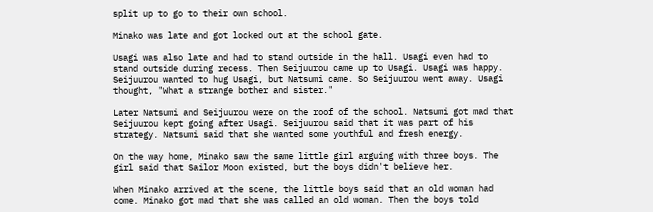split up to go to their own school.

Minako was late and got locked out at the school gate.

Usagi was also late and had to stand outside in the hall. Usagi even had to stand outside during recess. Then Seijuurou came up to Usagi. Usagi was happy. Seijuurou wanted to hug Usagi, but Natsumi came. So Seijuurou went away. Usagi thought, "What a strange bother and sister."

Later Natsumi and Seijuurou were on the roof of the school. Natsumi got mad that Seijuurou kept going after Usagi. Seijuurou said that it was part of his strategy. Natsumi said that she wanted some youthful and fresh energy.

On the way home, Minako saw the same little girl arguing with three boys. The girl said that Sailor Moon existed, but the boys didn't believe her.

When Minako arrived at the scene, the little boys said that an old woman had come. Minako got mad that she was called an old woman. Then the boys told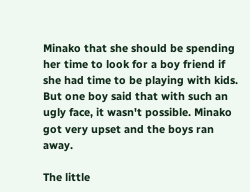Minako that she should be spending her time to look for a boy friend if she had time to be playing with kids. But one boy said that with such an ugly face, it wasn't possible. Minako got very upset and the boys ran away.

The little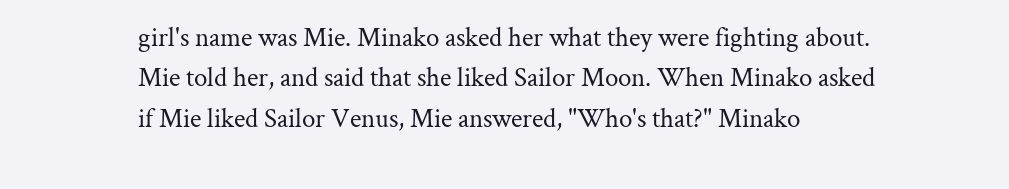girl's name was Mie. Minako asked her what they were fighting about. Mie told her, and said that she liked Sailor Moon. When Minako asked if Mie liked Sailor Venus, Mie answered, "Who's that?" Minako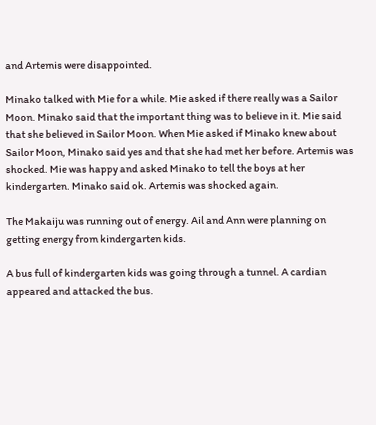and Artemis were disappointed.

Minako talked with Mie for a while. Mie asked if there really was a Sailor Moon. Minako said that the important thing was to believe in it. Mie said that she believed in Sailor Moon. When Mie asked if Minako knew about Sailor Moon, Minako said yes and that she had met her before. Artemis was shocked. Mie was happy and asked Minako to tell the boys at her kindergarten. Minako said ok. Artemis was shocked again.

The Makaiju was running out of energy. Ail and Ann were planning on getting energy from kindergarten kids.

A bus full of kindergarten kids was going through a tunnel. A cardian appeared and attacked the bus.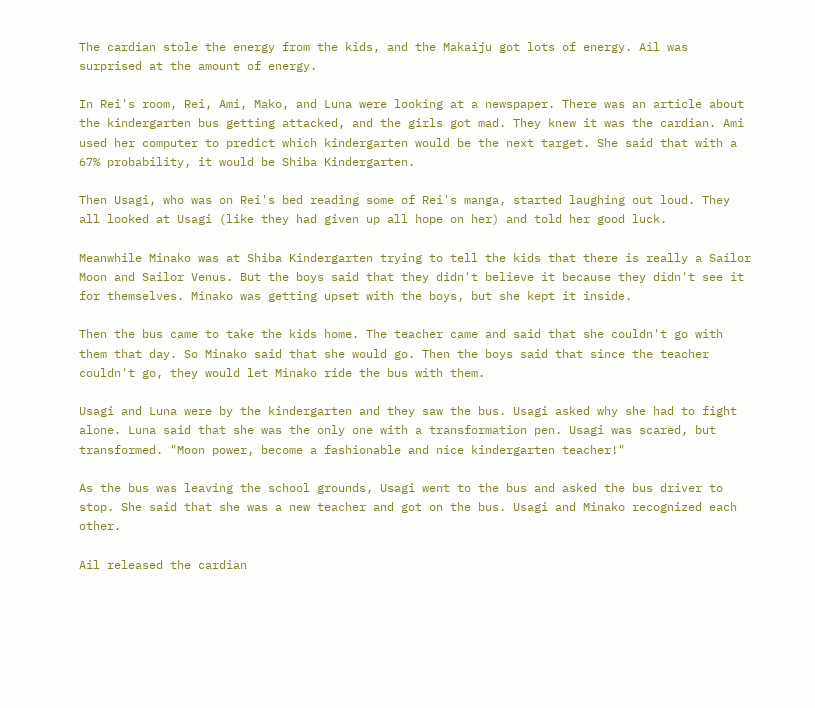The cardian stole the energy from the kids, and the Makaiju got lots of energy. Ail was surprised at the amount of energy.

In Rei's room, Rei, Ami, Mako, and Luna were looking at a newspaper. There was an article about the kindergarten bus getting attacked, and the girls got mad. They knew it was the cardian. Ami used her computer to predict which kindergarten would be the next target. She said that with a 67% probability, it would be Shiba Kindergarten.

Then Usagi, who was on Rei's bed reading some of Rei's manga, started laughing out loud. They all looked at Usagi (like they had given up all hope on her) and told her good luck.

Meanwhile Minako was at Shiba Kindergarten trying to tell the kids that there is really a Sailor Moon and Sailor Venus. But the boys said that they didn't believe it because they didn't see it for themselves. Minako was getting upset with the boys, but she kept it inside.

Then the bus came to take the kids home. The teacher came and said that she couldn't go with them that day. So Minako said that she would go. Then the boys said that since the teacher couldn't go, they would let Minako ride the bus with them.

Usagi and Luna were by the kindergarten and they saw the bus. Usagi asked why she had to fight alone. Luna said that she was the only one with a transformation pen. Usagi was scared, but transformed. "Moon power, become a fashionable and nice kindergarten teacher!"

As the bus was leaving the school grounds, Usagi went to the bus and asked the bus driver to stop. She said that she was a new teacher and got on the bus. Usagi and Minako recognized each other.

Ail released the cardian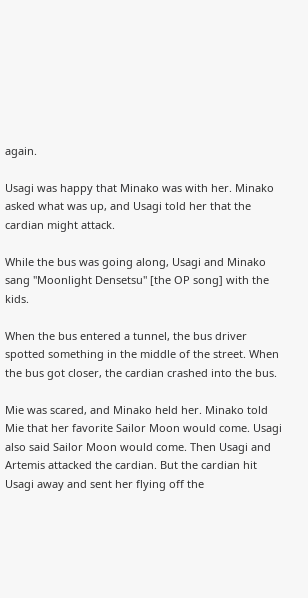again.

Usagi was happy that Minako was with her. Minako asked what was up, and Usagi told her that the cardian might attack.

While the bus was going along, Usagi and Minako sang "Moonlight Densetsu" [the OP song] with the kids.

When the bus entered a tunnel, the bus driver spotted something in the middle of the street. When the bus got closer, the cardian crashed into the bus.

Mie was scared, and Minako held her. Minako told Mie that her favorite Sailor Moon would come. Usagi also said Sailor Moon would come. Then Usagi and Artemis attacked the cardian. But the cardian hit Usagi away and sent her flying off the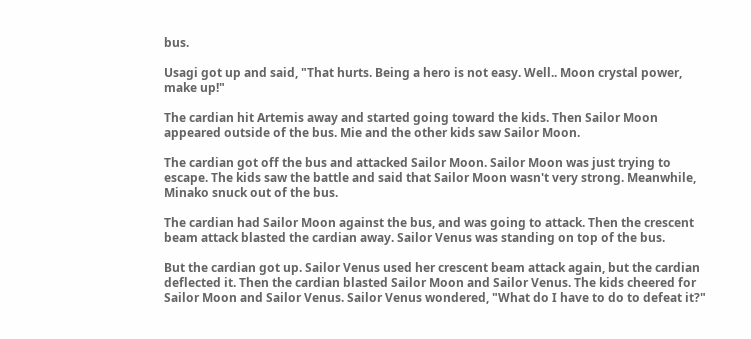bus.

Usagi got up and said, "That hurts. Being a hero is not easy. Well.. Moon crystal power, make up!"

The cardian hit Artemis away and started going toward the kids. Then Sailor Moon appeared outside of the bus. Mie and the other kids saw Sailor Moon.

The cardian got off the bus and attacked Sailor Moon. Sailor Moon was just trying to escape. The kids saw the battle and said that Sailor Moon wasn't very strong. Meanwhile, Minako snuck out of the bus.

The cardian had Sailor Moon against the bus, and was going to attack. Then the crescent beam attack blasted the cardian away. Sailor Venus was standing on top of the bus.

But the cardian got up. Sailor Venus used her crescent beam attack again, but the cardian deflected it. Then the cardian blasted Sailor Moon and Sailor Venus. The kids cheered for Sailor Moon and Sailor Venus. Sailor Venus wondered, "What do I have to do to defeat it?"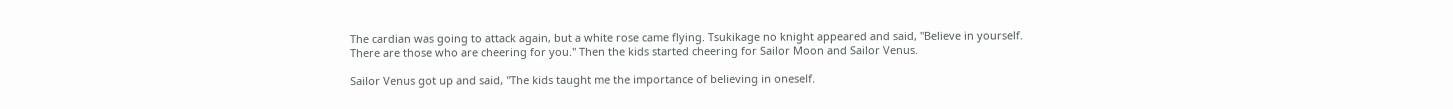The cardian was going to attack again, but a white rose came flying. Tsukikage no knight appeared and said, "Believe in yourself. There are those who are cheering for you." Then the kids started cheering for Sailor Moon and Sailor Venus.

Sailor Venus got up and said, "The kids taught me the importance of believing in oneself.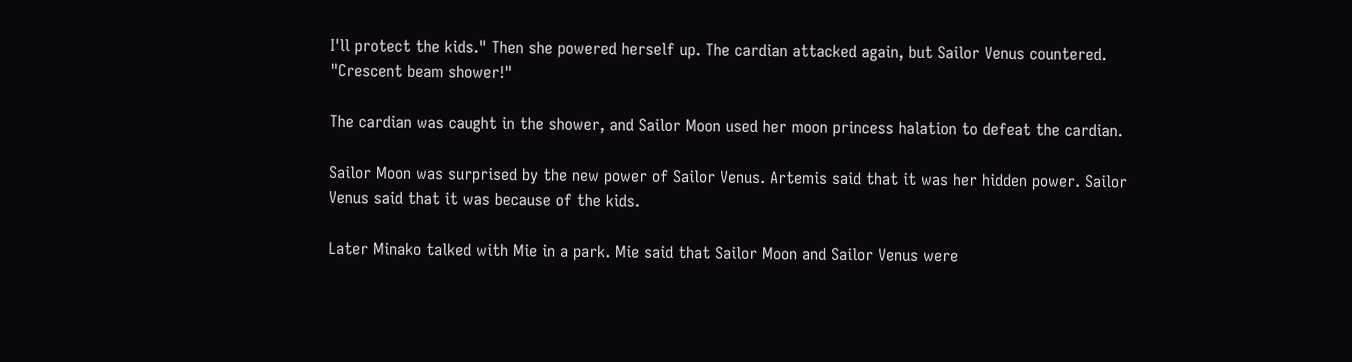I'll protect the kids." Then she powered herself up. The cardian attacked again, but Sailor Venus countered. "Crescent beam shower!"

The cardian was caught in the shower, and Sailor Moon used her moon princess halation to defeat the cardian.

Sailor Moon was surprised by the new power of Sailor Venus. Artemis said that it was her hidden power. Sailor Venus said that it was because of the kids.

Later Minako talked with Mie in a park. Mie said that Sailor Moon and Sailor Venus were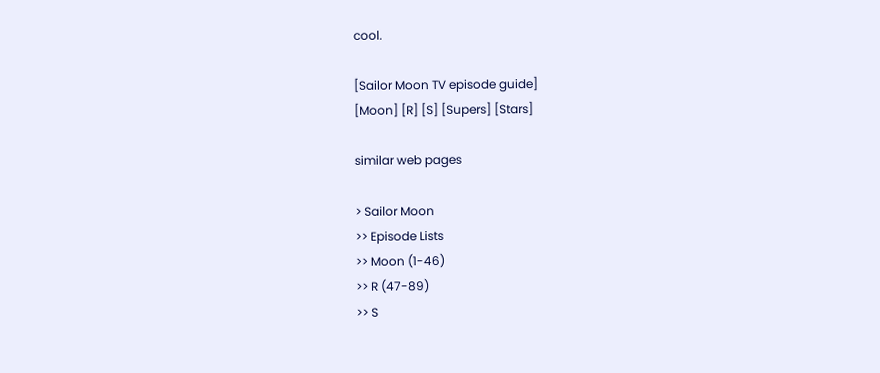cool.

[Sailor Moon TV episode guide]
[Moon] [R] [S] [Supers] [Stars]

similar web pages

> Sailor Moon
>> Episode Lists
>> Moon (1-46)
>> R (47-89)
>> S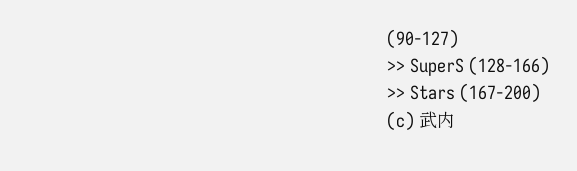(90-127)
>> SuperS (128-166)
>> Stars (167-200)
(c) 武内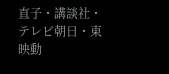直子・講談社・テレビ朝日・東映動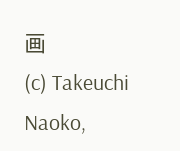画
(c) Takeuchi Naoko,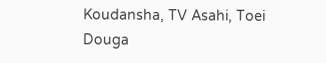Koudansha, TV Asahi, Toei Douga